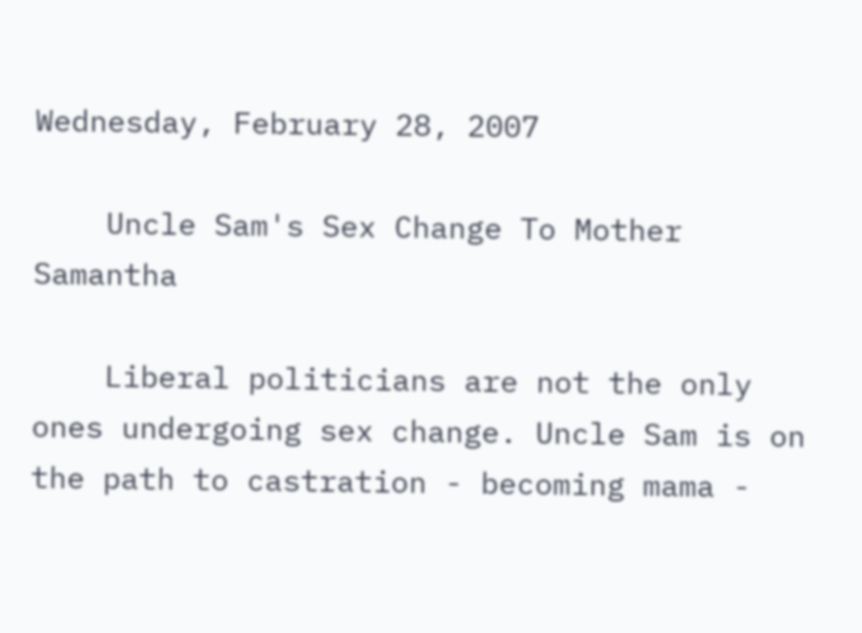Wednesday, February 28, 2007

    Uncle Sam's Sex Change To Mother Samantha

    Liberal politicians are not the only ones undergoing sex change. Uncle Sam is on the path to castration - becoming mama -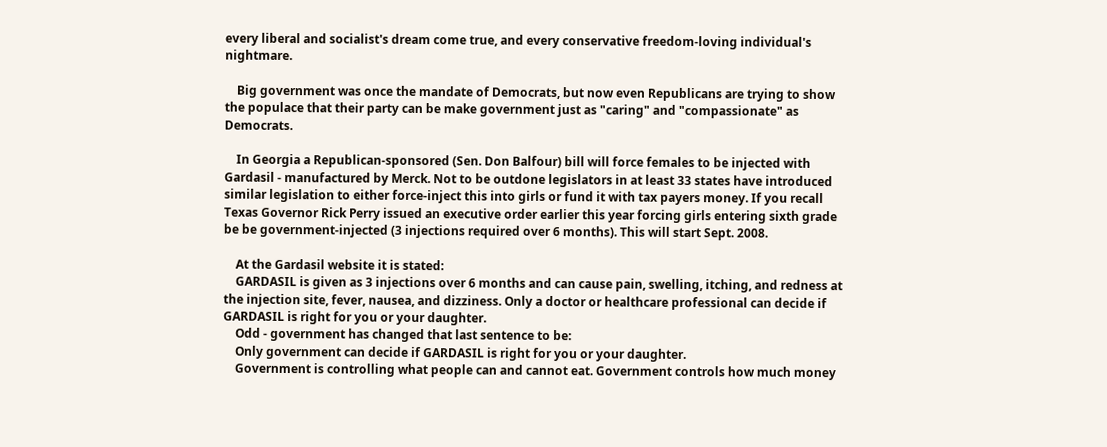every liberal and socialist's dream come true, and every conservative freedom-loving individual's nightmare.

    Big government was once the mandate of Democrats, but now even Republicans are trying to show the populace that their party can be make government just as "caring" and "compassionate" as Democrats.

    In Georgia a Republican-sponsored (Sen. Don Balfour) bill will force females to be injected with Gardasil - manufactured by Merck. Not to be outdone legislators in at least 33 states have introduced similar legislation to either force-inject this into girls or fund it with tax payers money. If you recall Texas Governor Rick Perry issued an executive order earlier this year forcing girls entering sixth grade be be government-injected (3 injections required over 6 months). This will start Sept. 2008.

    At the Gardasil website it is stated:
    GARDASIL is given as 3 injections over 6 months and can cause pain, swelling, itching, and redness at the injection site, fever, nausea, and dizziness. Only a doctor or healthcare professional can decide if GARDASIL is right for you or your daughter.
    Odd - government has changed that last sentence to be:
    Only government can decide if GARDASIL is right for you or your daughter.
    Government is controlling what people can and cannot eat. Government controls how much money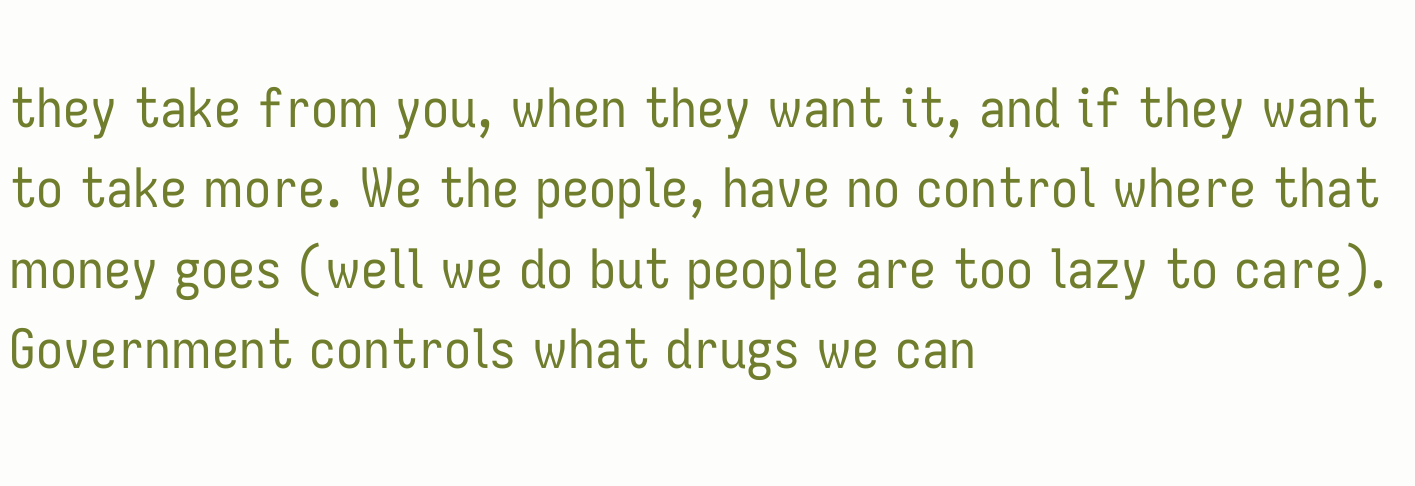they take from you, when they want it, and if they want to take more. We the people, have no control where that money goes (well we do but people are too lazy to care). Government controls what drugs we can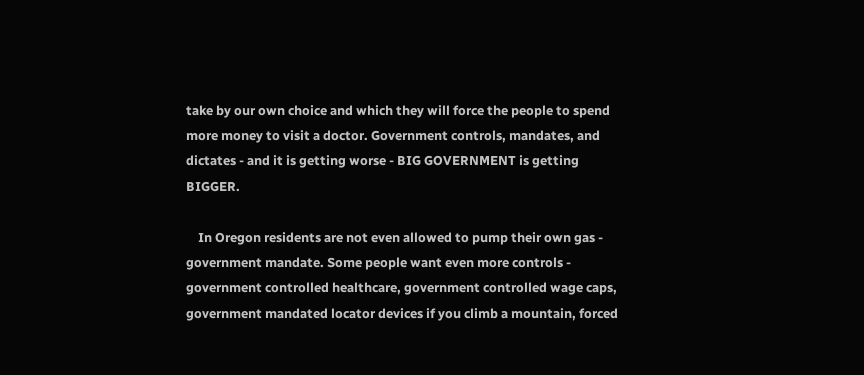take by our own choice and which they will force the people to spend more money to visit a doctor. Government controls, mandates, and dictates - and it is getting worse - BIG GOVERNMENT is getting BIGGER.

    In Oregon residents are not even allowed to pump their own gas - government mandate. Some people want even more controls - government controlled healthcare, government controlled wage caps, government mandated locator devices if you climb a mountain, forced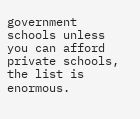government schools unless you can afford private schools, the list is enormous.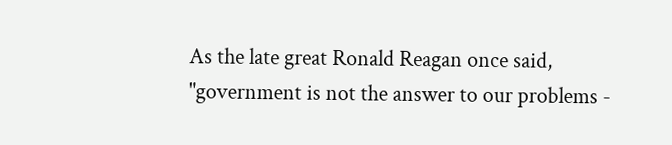As the late great Ronald Reagan once said, "government is not the answer to our problems -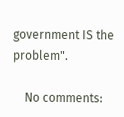government IS the problem".

    No comments: